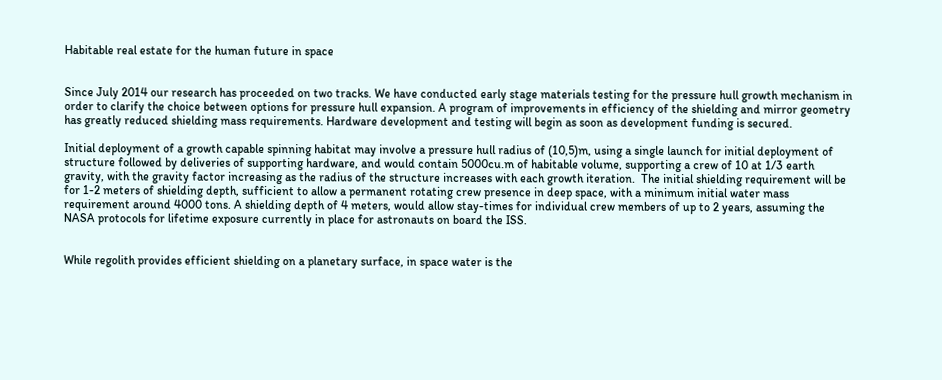Habitable real estate for the human future in space


Since July 2014 our research has proceeded on two tracks. We have conducted early stage materials testing for the pressure hull growth mechanism in order to clarify the choice between options for pressure hull expansion. A program of improvements in efficiency of the shielding and mirror geometry has greatly reduced shielding mass requirements. Hardware development and testing will begin as soon as development funding is secured.

Initial deployment of a growth capable spinning habitat may involve a pressure hull radius of (10,5)m, using a single launch for initial deployment of structure followed by deliveries of supporting hardware, and would contain 5000cu.m of habitable volume, supporting a crew of 10 at 1/3 earth gravity, with the gravity factor increasing as the radius of the structure increases with each growth iteration.  The initial shielding requirement will be for 1-2 meters of shielding depth, sufficient to allow a permanent rotating crew presence in deep space, with a minimum initial water mass requirement around 4000 tons. A shielding depth of 4 meters, would allow stay-times for individual crew members of up to 2 years, assuming the NASA protocols for lifetime exposure currently in place for astronauts on board the ISS.


While regolith provides efficient shielding on a planetary surface, in space water is the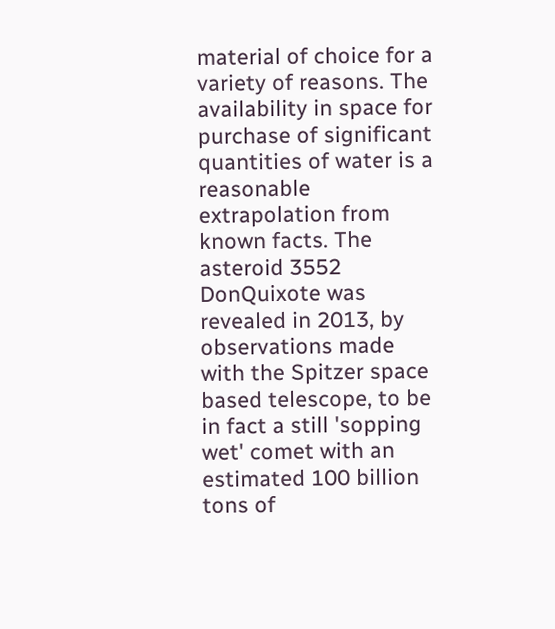material of choice for a variety of reasons. The availability in space for purchase of significant quantities of water is a reasonable extrapolation from known facts. The asteroid 3552 DonQuixote was revealed in 2013, by observations made with the Spitzer space based telescope, to be in fact a still 'sopping wet' comet with an estimated 100 billion tons of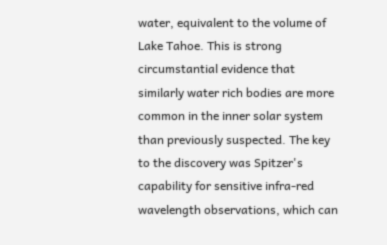water, equivalent to the volume of Lake Tahoe. This is strong circumstantial evidence that similarly water rich bodies are more common in the inner solar system than previously suspected. The key to the discovery was Spitzer's capability for sensitive infra-red wavelength observations, which can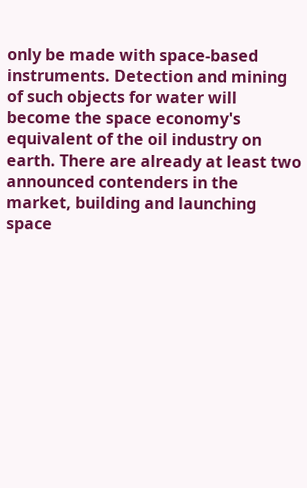only be made with space-based instruments. Detection and mining of such objects for water will become the space economy's equivalent of the oil industry on earth. There are already at least two announced contenders in the market, building and launching space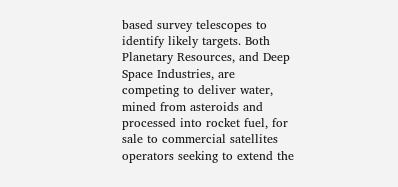based survey telescopes to identify likely targets. Both Planetary Resources, and Deep Space Industries, are competing to deliver water, mined from asteroids and processed into rocket fuel, for sale to commercial satellites operators seeking to extend the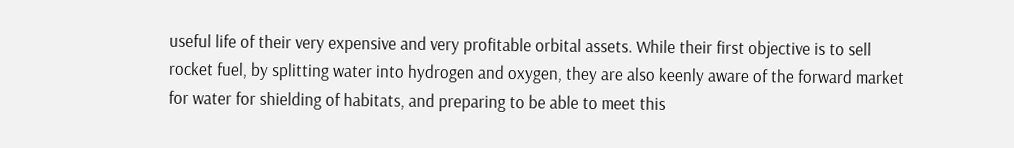useful life of their very expensive and very profitable orbital assets. While their first objective is to sell rocket fuel, by splitting water into hydrogen and oxygen, they are also keenly aware of the forward market for water for shielding of habitats, and preparing to be able to meet this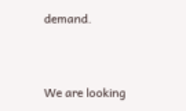demand.


We are looking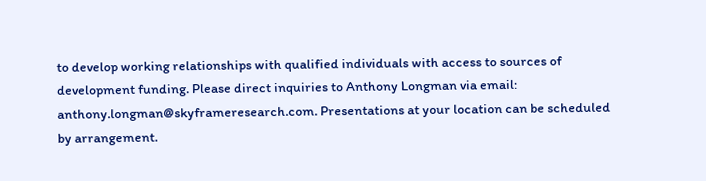to develop working relationships with qualified individuals with access to sources of development funding. Please direct inquiries to Anthony Longman via email: anthony.longman@skyframeresearch.com. Presentations at your location can be scheduled by arrangement.